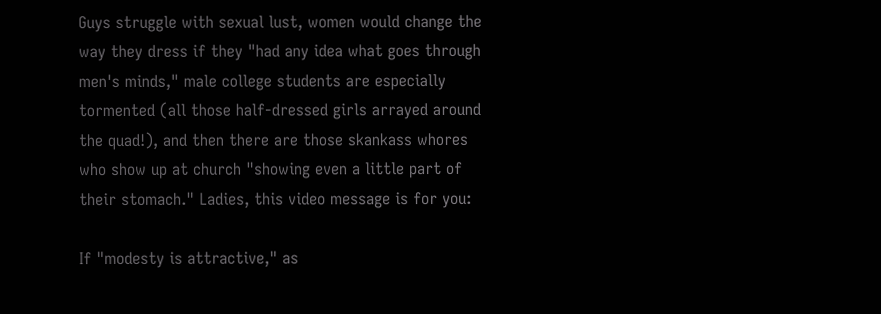Guys struggle with sexual lust, women would change the way they dress if they "had any idea what goes through men's minds," male college students are especially tormented (all those half-dressed girls arrayed around the quad!), and then there are those skankass whores who show up at church "showing even a little part of their stomach." Ladies, this video message is for you:

If "modesty is attractive," as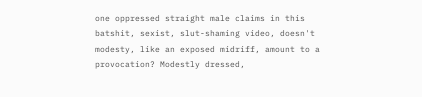one oppressed straight male claims in this batshit, sexist, slut-shaming video, doesn't modesty, like an exposed midriff, amount to a provocation? Modestly dressed,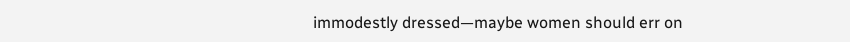immodestly dressed—maybe women should err on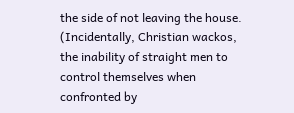the side of not leaving the house. (Incidentally, Christian wackos, the inability of straight men to control themselves when confronted by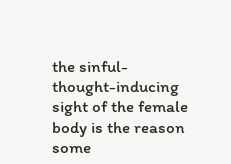the sinful-thought-inducing sight of the female body is the reason some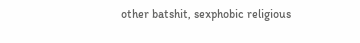other batshit, sexphobic religious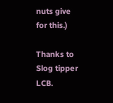nuts give for this.)

Thanks to Slog tipper LCB.